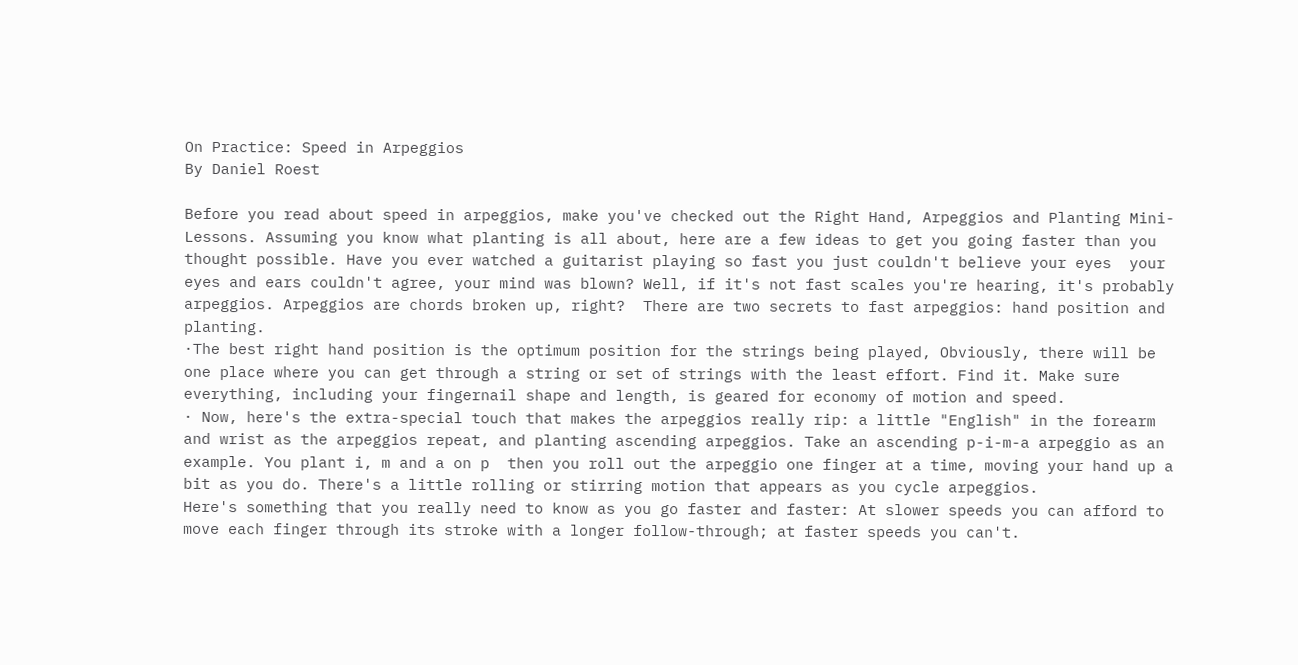On Practice: Speed in Arpeggios
By Daniel Roest

Before you read about speed in arpeggios, make you've checked out the Right Hand, Arpeggios and Planting Mini-Lessons. Assuming you know what planting is all about, here are a few ideas to get you going faster than you thought possible. Have you ever watched a guitarist playing so fast you just couldn't believe your eyes  your eyes and ears couldn't agree, your mind was blown? Well, if it's not fast scales you're hearing, it's probably arpeggios. Arpeggios are chords broken up, right?  There are two secrets to fast arpeggios: hand position and planting.
·The best right hand position is the optimum position for the strings being played, Obviously, there will be one place where you can get through a string or set of strings with the least effort. Find it. Make sure everything, including your fingernail shape and length, is geared for economy of motion and speed.
· Now, here's the extra-special touch that makes the arpeggios really rip: a little "English" in the forearm and wrist as the arpeggios repeat, and planting ascending arpeggios. Take an ascending p-i-m-a arpeggio as an example. You plant i, m and a on p  then you roll out the arpeggio one finger at a time, moving your hand up a bit as you do. There's a little rolling or stirring motion that appears as you cycle arpeggios.
Here's something that you really need to know as you go faster and faster: At slower speeds you can afford to move each finger through its stroke with a longer follow-through; at faster speeds you can't.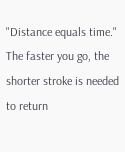"Distance equals time." The faster you go, the shorter stroke is needed to return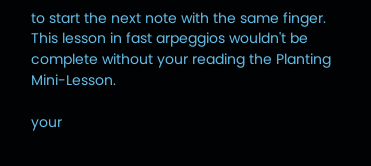to start the next note with the same finger.
This lesson in fast arpeggios wouldn't be complete without your reading the Planting Mini-Lesson.

your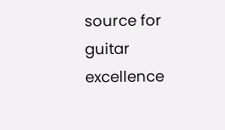source for guitar excellence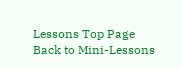Lessons Top Page
Back to Mini-Lessons